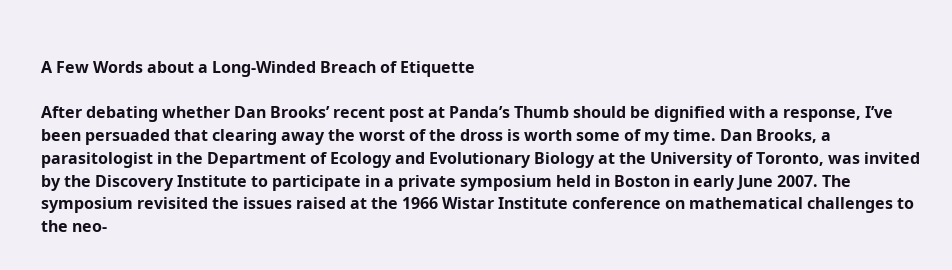A Few Words about a Long-Winded Breach of Etiquette

After debating whether Dan Brooks’ recent post at Panda’s Thumb should be dignified with a response, I’ve been persuaded that clearing away the worst of the dross is worth some of my time. Dan Brooks, a parasitologist in the Department of Ecology and Evolutionary Biology at the University of Toronto, was invited by the Discovery Institute to participate in a private symposium held in Boston in early June 2007. The symposium revisited the issues raised at the 1966 Wistar Institute conference on mathematical challenges to the neo-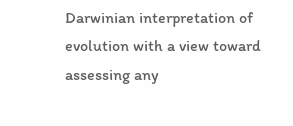Darwinian interpretation of evolution with a view toward assessing any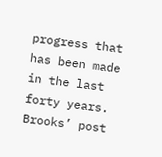progress that has been made in the last forty years. Brooks’ post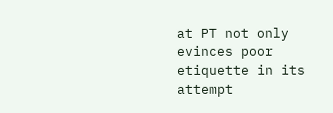at PT not only evinces poor etiquette in its attempt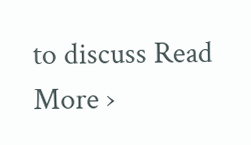to discuss Read More ›